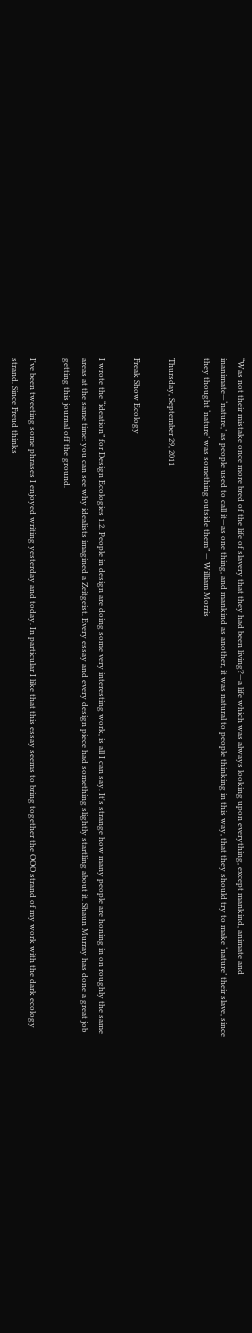“Was not their mistake once more bred of the life of slavery that they had been living?—a life which was always looking upon everything, except mankind, animate and inanimate—‘nature,’ as people used to call it—as one thing, and mankind as another, it was natural to people thinking in this way, that they should try to make ‘nature’ their slave, since they thought ‘nature’ was something outside them” — William Morris

Thursday, September 29, 2011

Freak Show Ecology

I wrote the “ideation” for Design Ecologies 1.2. People in design are doing some very interesting work, is all I can say. It's strange how many people are honing in on roughly the same areas at the same time: you can see why idealists imagined a Zeitgeist. Every essay and every design piece had something slightly startling about it. Shaun Murray has done a great job getting this journal off the ground.

I've been tweeting some phrases I enjoyed writing yesterday and today. In particular I like that this essay seems to bring together the OOO strand of my work with the dark ecology strand. Since Freud thinks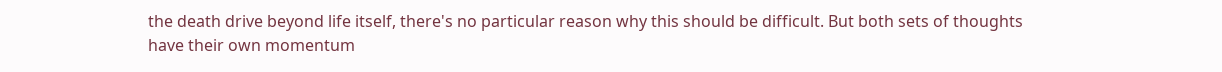the death drive beyond life itself, there's no particular reason why this should be difficult. But both sets of thoughts have their own momentum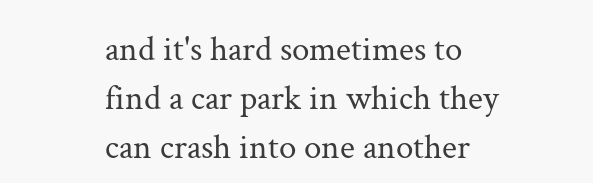and it's hard sometimes to find a car park in which they can crash into one another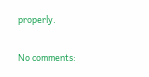properly.

No comments: